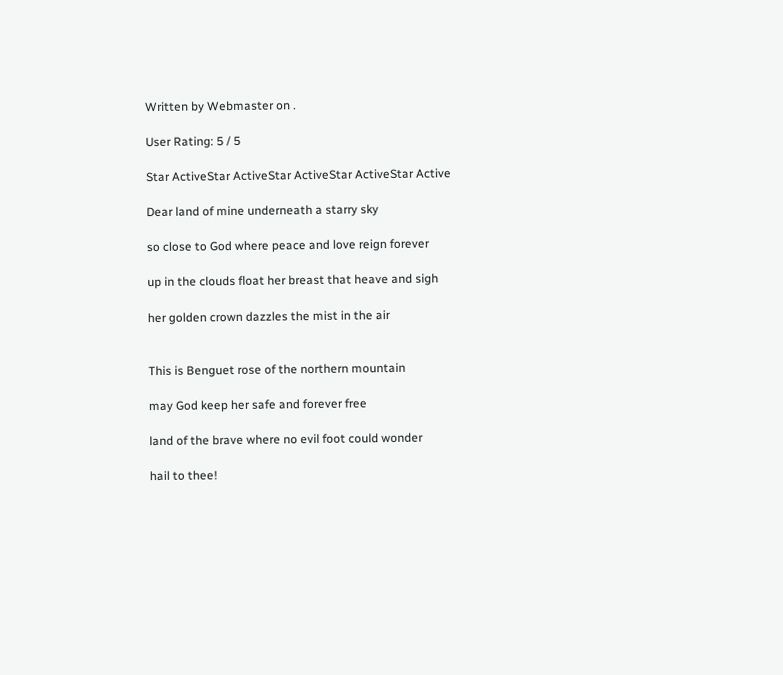Written by Webmaster on .

User Rating: 5 / 5

Star ActiveStar ActiveStar ActiveStar ActiveStar Active

Dear land of mine underneath a starry sky

so close to God where peace and love reign forever

up in the clouds float her breast that heave and sigh

her golden crown dazzles the mist in the air


This is Benguet rose of the northern mountain

may God keep her safe and forever free

land of the brave where no evil foot could wonder

hail to thee!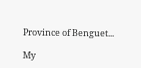Province of Benguet...

My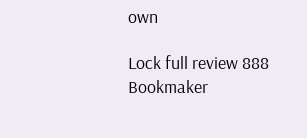own

Lock full review 888 Bookmaker